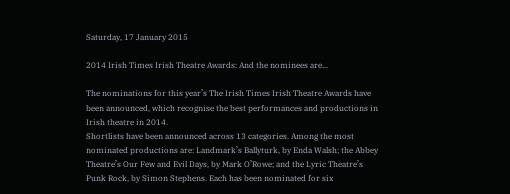Saturday, 17 January 2015

2014 Irish Times Irish Theatre Awards: And the nominees are...

The nominations for this year’s The Irish Times Irish Theatre Awards have been announced, which recognise the best performances and productions in Irish theatre in 2014.
Shortlists have been announced across 13 categories. Among the most nominated productions are: Landmark’s Ballyturk, by Enda Walsh; the Abbey Theatre’s Our Few and Evil Days, by Mark O’Rowe; and the Lyric Theatre’s Punk Rock, by Simon Stephens. Each has been nominated for six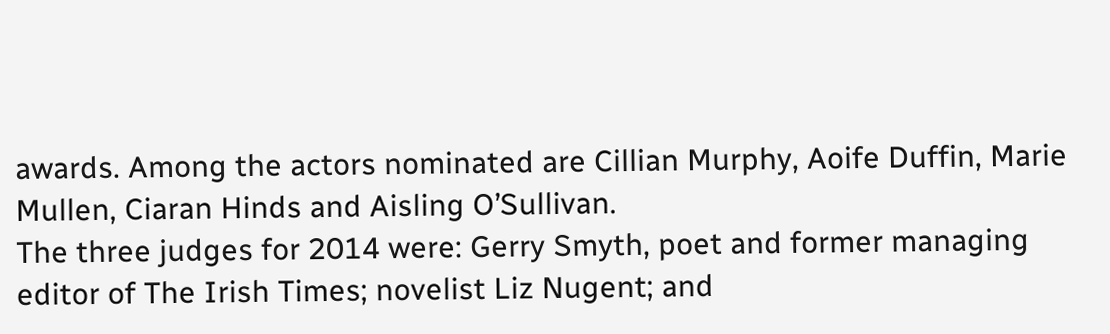awards. Among the actors nominated are Cillian Murphy, Aoife Duffin, Marie Mullen, Ciaran Hinds and Aisling O’Sullivan.
The three judges for 2014 were: Gerry Smyth, poet and former managing editor of The Irish Times; novelist Liz Nugent; and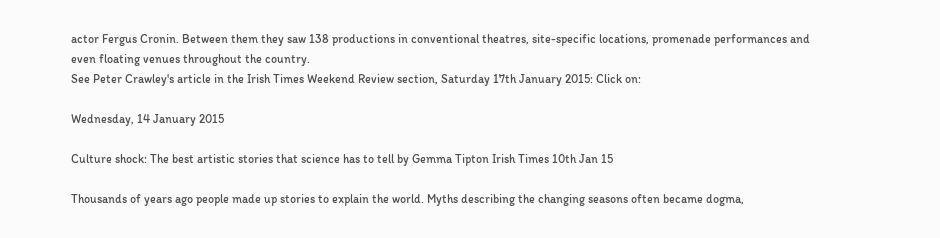actor Fergus Cronin. Between them they saw 138 productions in conventional theatres, site-specific locations, promenade performances and even floating venues throughout the country.
See Peter Crawley's article in the Irish Times Weekend Review section, Saturday 17th January 2015: Click on:

Wednesday, 14 January 2015

Culture shock: The best artistic stories that science has to tell by Gemma Tipton Irish Times 10th Jan 15

Thousands of years ago people made up stories to explain the world. Myths describing the changing seasons often became dogma,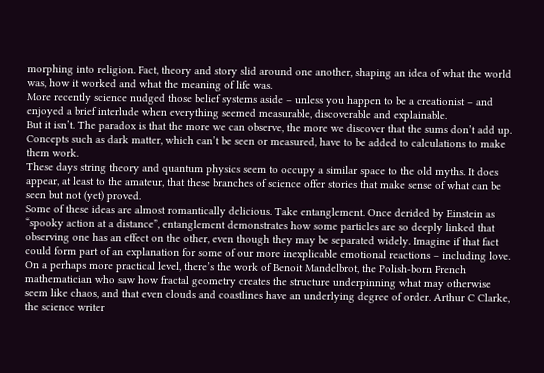morphing into religion. Fact, theory and story slid around one another, shaping an idea of what the world was, how it worked and what the meaning of life was.
More recently science nudged those belief systems aside – unless you happen to be a creationist – and enjoyed a brief interlude when everything seemed measurable, discoverable and explainable.
But it isn’t. The paradox is that the more we can observe, the more we discover that the sums don’t add up. Concepts such as dark matter, which can’t be seen or measured, have to be added to calculations to make them work.
These days string theory and quantum physics seem to occupy a similar space to the old myths. It does appear, at least to the amateur, that these branches of science offer stories that make sense of what can be seen but not (yet) proved.
Some of these ideas are almost romantically delicious. Take entanglement. Once derided by Einstein as “spooky action at a distance”, entanglement demonstrates how some particles are so deeply linked that observing one has an effect on the other, even though they may be separated widely. Imagine if that fact could form part of an explanation for some of our more inexplicable emotional reactions – including love.
On a perhaps more practical level, there’s the work of Benoit Mandelbrot, the Polish-born French mathematician who saw how fractal geometry creates the structure underpinning what may otherwise seem like chaos, and that even clouds and coastlines have an underlying degree of order. Arthur C Clarke, the science writer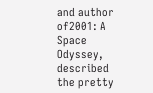and author of2001: A Space Odyssey, described the pretty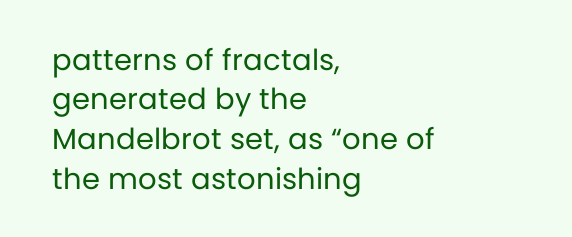patterns of fractals, generated by the Mandelbrot set, as “one of the most astonishing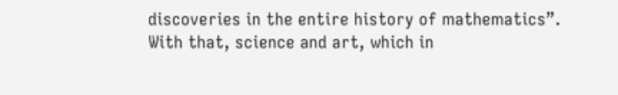discoveries in the entire history of mathematics”.
With that, science and art, which in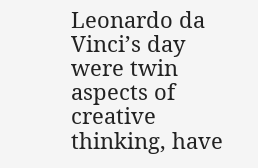Leonardo da Vinci’s day were twin aspects of creative thinking, have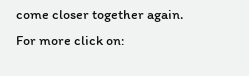come closer together again.   For more click on: